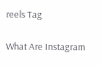reels Tag

What Are Instagram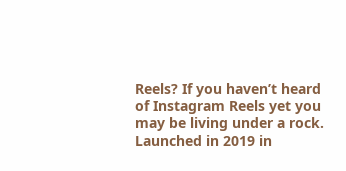Reels? If you haven’t heard of Instagram Reels yet you may be living under a rock. Launched in 2019 in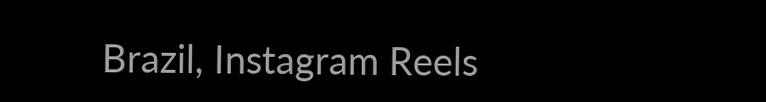Brazil, Instagram Reels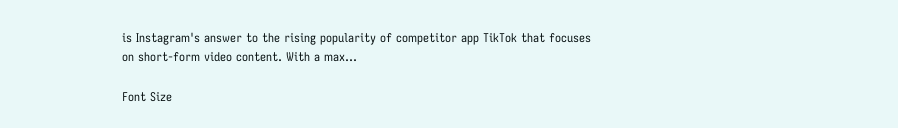is Instagram's answer to the rising popularity of competitor app TikTok that focuses on short-form video content. With a max...

Font Size